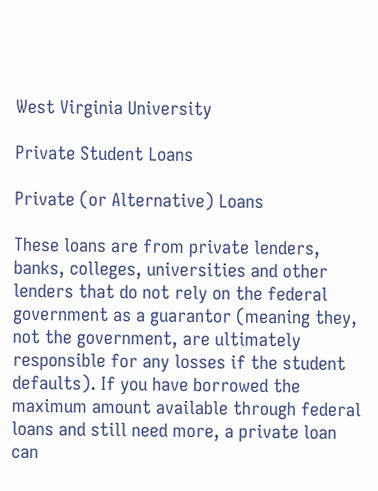West Virginia University

Private Student Loans

Private (or Alternative) Loans

These loans are from private lenders, banks, colleges, universities and other lenders that do not rely on the federal government as a guarantor (meaning they, not the government, are ultimately responsible for any losses if the student defaults). If you have borrowed the maximum amount available through federal loans and still need more, a private loan can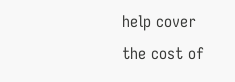help cover the cost of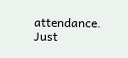attendance. Just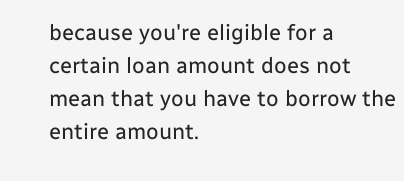because you're eligible for a certain loan amount does not mean that you have to borrow the entire amount.